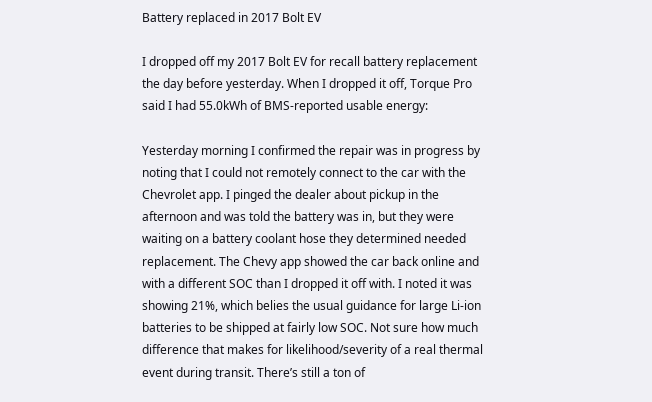Battery replaced in 2017 Bolt EV

I dropped off my 2017 Bolt EV for recall battery replacement the day before yesterday. When I dropped it off, Torque Pro said I had 55.0kWh of BMS-reported usable energy:

Yesterday morning I confirmed the repair was in progress by noting that I could not remotely connect to the car with the Chevrolet app. I pinged the dealer about pickup in the afternoon and was told the battery was in, but they were waiting on a battery coolant hose they determined needed replacement. The Chevy app showed the car back online and with a different SOC than I dropped it off with. I noted it was showing 21%, which belies the usual guidance for large Li-ion batteries to be shipped at fairly low SOC. Not sure how much difference that makes for likelihood/severity of a real thermal event during transit. There’s still a ton of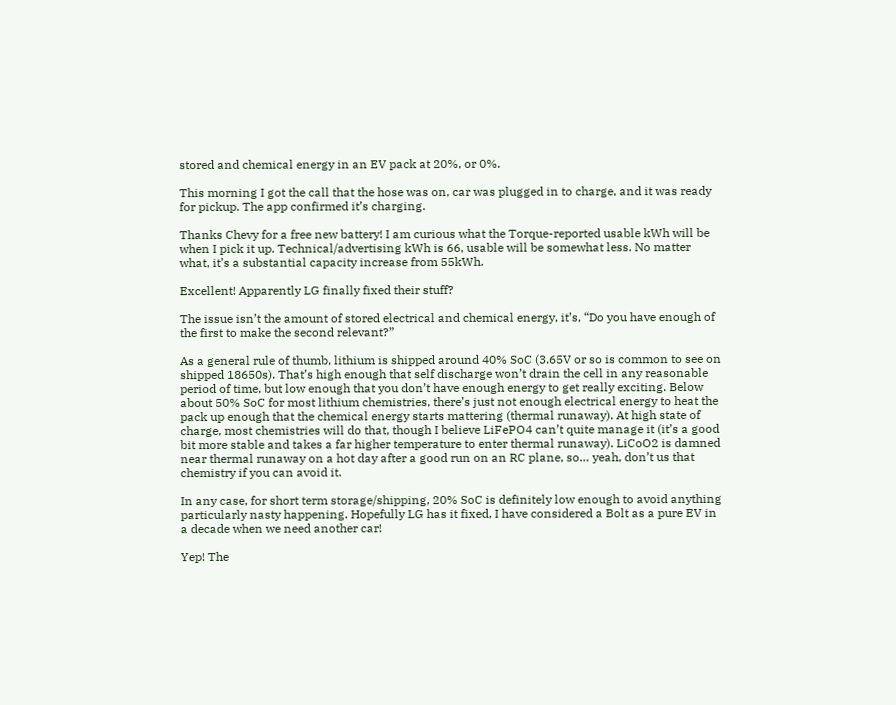stored and chemical energy in an EV pack at 20%, or 0%.

This morning I got the call that the hose was on, car was plugged in to charge, and it was ready for pickup. The app confirmed it’s charging.

Thanks Chevy for a free new battery! I am curious what the Torque-reported usable kWh will be when I pick it up. Technical/advertising kWh is 66, usable will be somewhat less. No matter what, it’s a substantial capacity increase from 55kWh.

Excellent! Apparently LG finally fixed their stuff?

The issue isn’t the amount of stored electrical and chemical energy, it’s, “Do you have enough of the first to make the second relevant?”

As a general rule of thumb, lithium is shipped around 40% SoC (3.65V or so is common to see on shipped 18650s). That’s high enough that self discharge won’t drain the cell in any reasonable period of time, but low enough that you don’t have enough energy to get really exciting. Below about 50% SoC for most lithium chemistries, there’s just not enough electrical energy to heat the pack up enough that the chemical energy starts mattering (thermal runaway). At high state of charge, most chemistries will do that, though I believe LiFePO4 can’t quite manage it (it’s a good bit more stable and takes a far higher temperature to enter thermal runaway). LiCoO2 is damned near thermal runaway on a hot day after a good run on an RC plane, so… yeah, don’t us that chemistry if you can avoid it.

In any case, for short term storage/shipping, 20% SoC is definitely low enough to avoid anything particularly nasty happening. Hopefully LG has it fixed, I have considered a Bolt as a pure EV in a decade when we need another car!

Yep! The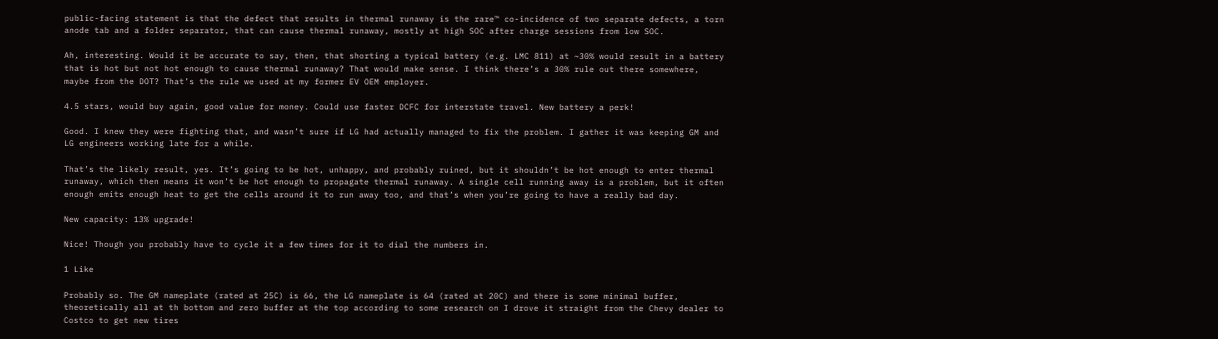public-facing statement is that the defect that results in thermal runaway is the rare™ co-incidence of two separate defects, a torn anode tab and a folder separator, that can cause thermal runaway, mostly at high SOC after charge sessions from low SOC.

Ah, interesting. Would it be accurate to say, then, that shorting a typical battery (e.g. LMC 811) at ~30% would result in a battery that is hot but not hot enough to cause thermal runaway? That would make sense. I think there’s a 30% rule out there somewhere, maybe from the DOT? That’s the rule we used at my former EV OEM employer.

4.5 stars, would buy again, good value for money. Could use faster DCFC for interstate travel. New battery a perk!

Good. I knew they were fighting that, and wasn’t sure if LG had actually managed to fix the problem. I gather it was keeping GM and LG engineers working late for a while.

That’s the likely result, yes. It’s going to be hot, unhappy, and probably ruined, but it shouldn’t be hot enough to enter thermal runaway, which then means it won’t be hot enough to propagate thermal runaway. A single cell running away is a problem, but it often enough emits enough heat to get the cells around it to run away too, and that’s when you’re going to have a really bad day.

New capacity: 13% upgrade!

Nice! Though you probably have to cycle it a few times for it to dial the numbers in.

1 Like

Probably so. The GM nameplate (rated at 25C) is 66, the LG nameplate is 64 (rated at 20C) and there is some minimal buffer, theoretically all at th bottom and zero buffer at the top according to some research on I drove it straight from the Chevy dealer to Costco to get new tires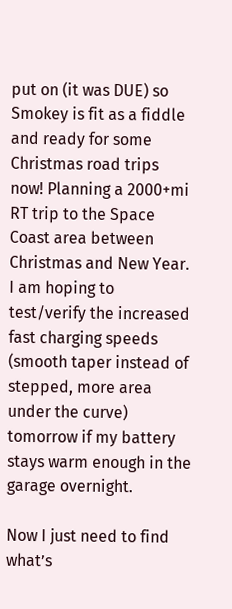put on (it was DUE) so Smokey is fit as a fiddle and ready for some Christmas road trips now! Planning a 2000+mi RT trip to the Space Coast area between Christmas and New Year. I am hoping to test/verify the increased fast charging speeds (smooth taper instead of stepped, more area under the curve) tomorrow if my battery stays warm enough in the garage overnight.

Now I just need to find what’s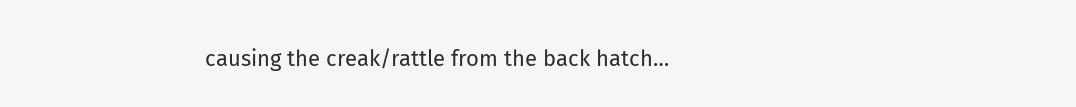causing the creak/rattle from the back hatch…